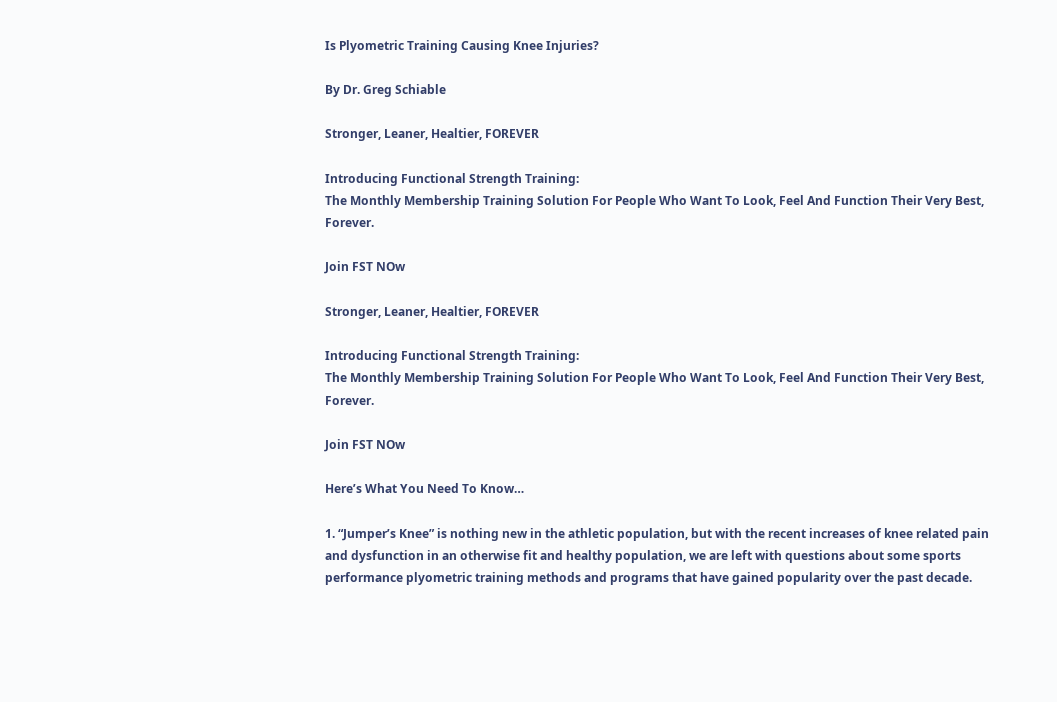Is Plyometric Training Causing Knee Injuries?

By Dr. Greg Schiable

Stronger, Leaner, Healtier, FOREVER

Introducing Functional Strength Training:
The Monthly Membership Training Solution For People Who Want To Look, Feel And Function Their Very Best, Forever.

Join FST NOw

Stronger, Leaner, Healtier, FOREVER

Introducing Functional Strength Training:
The Monthly Membership Training Solution For People Who Want To Look, Feel And Function Their Very Best, Forever.

Join FST NOw

Here’s What You Need To Know…

1. “Jumper’s Knee” is nothing new in the athletic population, but with the recent increases of knee related pain and dysfunction in an otherwise fit and healthy population, we are left with questions about some sports performance plyometric training methods and programs that have gained popularity over the past decade.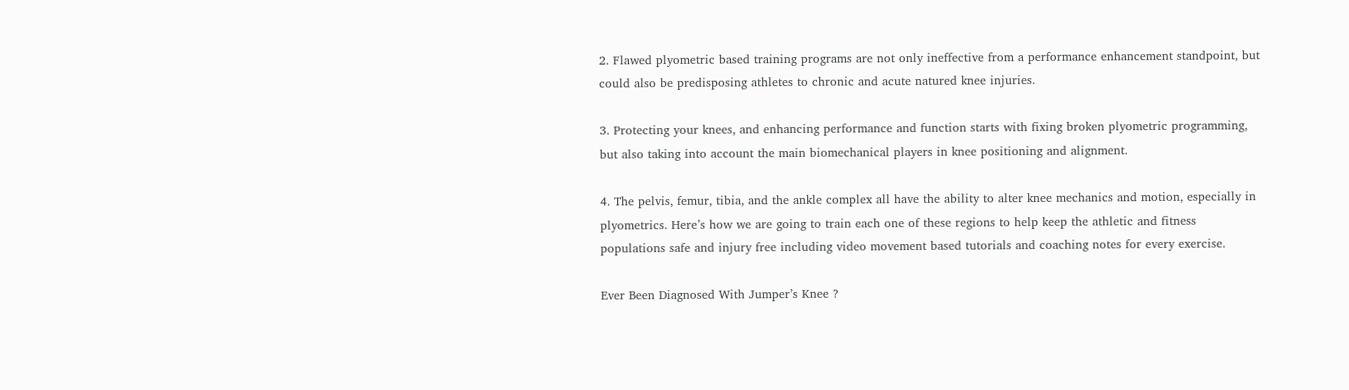2. Flawed plyometric based training programs are not only ineffective from a performance enhancement standpoint, but could also be predisposing athletes to chronic and acute natured knee injuries.

3. Protecting your knees, and enhancing performance and function starts with fixing broken plyometric programming, but also taking into account the main biomechanical players in knee positioning and alignment.

4. The pelvis, femur, tibia, and the ankle complex all have the ability to alter knee mechanics and motion, especially in plyometrics. Here’s how we are going to train each one of these regions to help keep the athletic and fitness populations safe and injury free including video movement based tutorials and coaching notes for every exercise.

Ever Been Diagnosed With Jumper’s Knee ?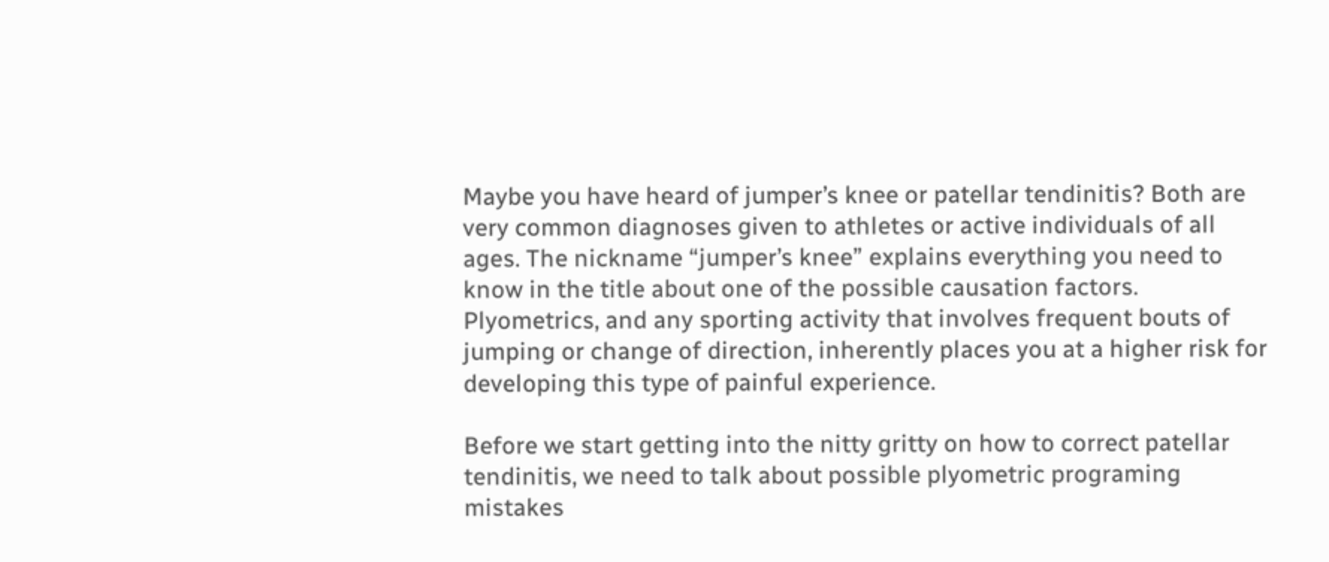Maybe you have heard of jumper’s knee or patellar tendinitis? Both are very common diagnoses given to athletes or active individuals of all ages. The nickname “jumper’s knee” explains everything you need to know in the title about one of the possible causation factors. Plyometrics, and any sporting activity that involves frequent bouts of jumping or change of direction, inherently places you at a higher risk for developing this type of painful experience.

Before we start getting into the nitty gritty on how to correct patellar tendinitis, we need to talk about possible plyometric programing mistakes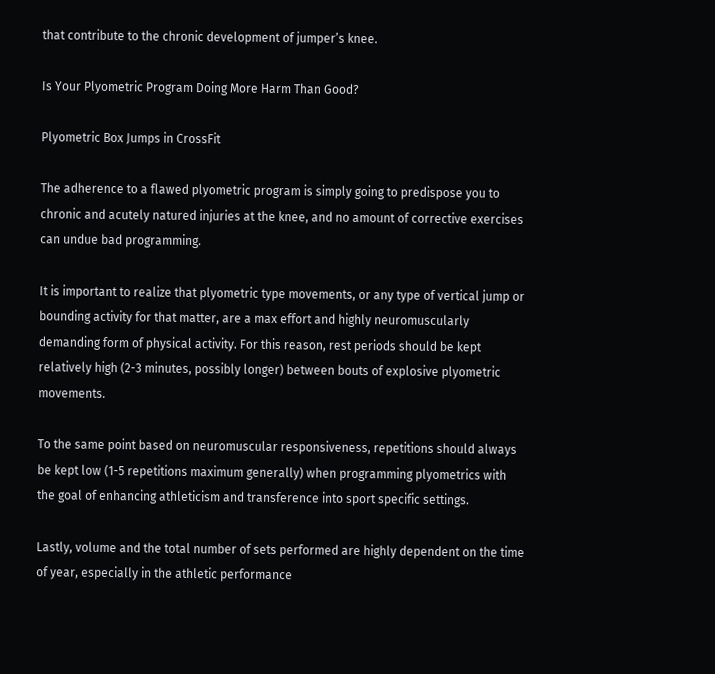that contribute to the chronic development of jumper’s knee.

Is Your Plyometric Program Doing More Harm Than Good?

Plyometric Box Jumps in CrossFit

The adherence to a flawed plyometric program is simply going to predispose you to chronic and acutely natured injuries at the knee, and no amount of corrective exercises can undue bad programming.

It is important to realize that plyometric type movements, or any type of vertical jump or bounding activity for that matter, are a max effort and highly neuromuscularly demanding form of physical activity. For this reason, rest periods should be kept relatively high (2-3 minutes, possibly longer) between bouts of explosive plyometric movements.

To the same point based on neuromuscular responsiveness, repetitions should always be kept low (1-5 repetitions maximum generally) when programming plyometrics with the goal of enhancing athleticism and transference into sport specific settings.

Lastly, volume and the total number of sets performed are highly dependent on the time of year, especially in the athletic performance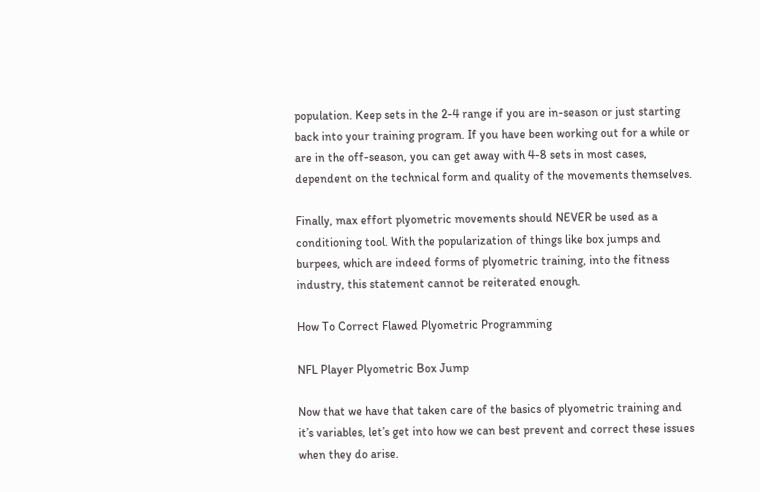population. Keep sets in the 2-4 range if you are in-season or just starting back into your training program. If you have been working out for a while or are in the off-season, you can get away with 4-8 sets in most cases, dependent on the technical form and quality of the movements themselves.

Finally, max effort plyometric movements should NEVER be used as a conditioning tool. With the popularization of things like box jumps and burpees, which are indeed forms of plyometric training, into the fitness industry, this statement cannot be reiterated enough.

How To Correct Flawed Plyometric Programming

NFL Player Plyometric Box Jump

Now that we have that taken care of the basics of plyometric training and it’s variables, let’s get into how we can best prevent and correct these issues when they do arise.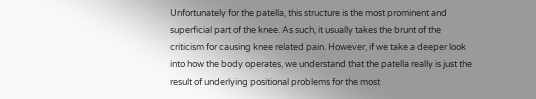Unfortunately for the patella, this structure is the most prominent and superficial part of the knee. As such, it usually takes the brunt of the criticism for causing knee related pain. However, if we take a deeper look into how the body operates, we understand that the patella really is just the result of underlying positional problems for the most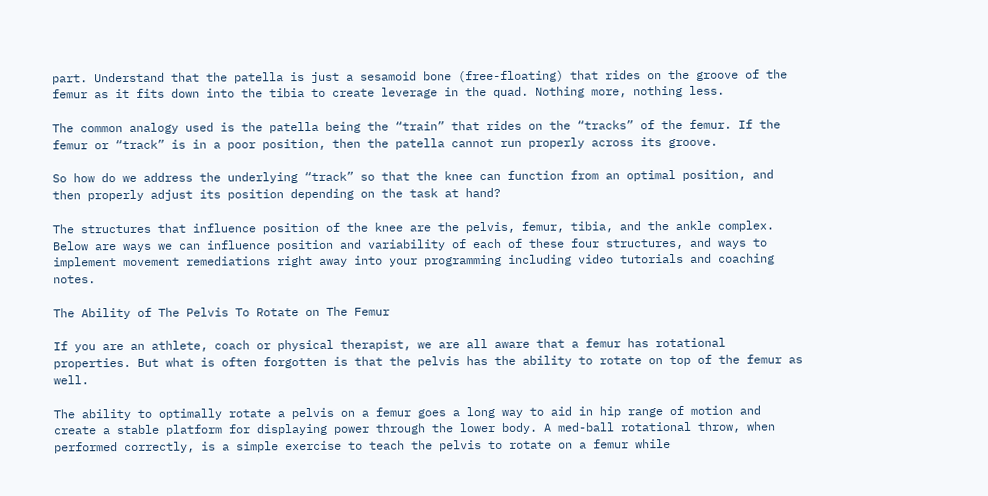part. Understand that the patella is just a sesamoid bone (free-floating) that rides on the groove of the femur as it fits down into the tibia to create leverage in the quad. Nothing more, nothing less.

The common analogy used is the patella being the “train” that rides on the “tracks” of the femur. If the femur or “track” is in a poor position, then the patella cannot run properly across its groove.

So how do we address the underlying “track” so that the knee can function from an optimal position, and then properly adjust its position depending on the task at hand?

The structures that influence position of the knee are the pelvis, femur, tibia, and the ankle complex. Below are ways we can influence position and variability of each of these four structures, and ways to implement movement remediations right away into your programming including video tutorials and coaching notes.

The Ability of The Pelvis To Rotate on The Femur

If you are an athlete, coach or physical therapist, we are all aware that a femur has rotational properties. But what is often forgotten is that the pelvis has the ability to rotate on top of the femur as well.

The ability to optimally rotate a pelvis on a femur goes a long way to aid in hip range of motion and create a stable platform for displaying power through the lower body. A med-ball rotational throw, when performed correctly, is a simple exercise to teach the pelvis to rotate on a femur while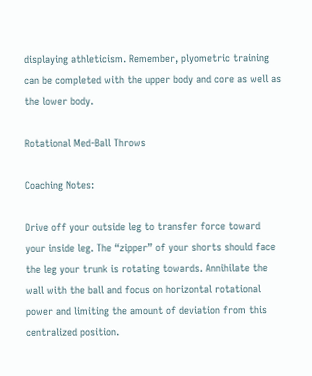displaying athleticism. Remember, plyometric training can be completed with the upper body and core as well as the lower body.

Rotational Med-Ball Throws

Coaching Notes:

Drive off your outside leg to transfer force toward your inside leg. The “zipper” of your shorts should face the leg your trunk is rotating towards. Annihilate the wall with the ball and focus on horizontal rotational power and limiting the amount of deviation from this centralized position.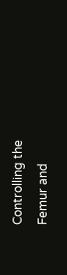Controlling the Femur and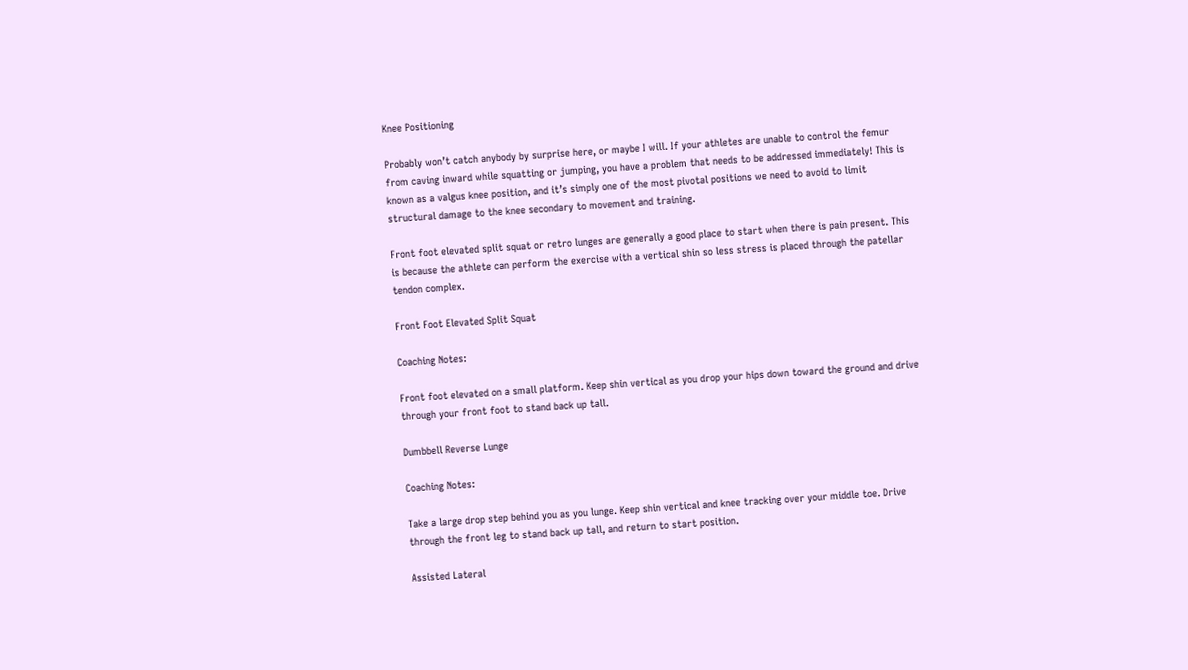Knee Positioning

Probably won’t catch anybody by surprise here, or maybe I will. If your athletes are unable to control the femur from caving inward while squatting or jumping, you have a problem that needs to be addressed immediately! This is known as a valgus knee position, and it’s simply one of the most pivotal positions we need to avoid to limit structural damage to the knee secondary to movement and training.

Front foot elevated split squat or retro lunges are generally a good place to start when there is pain present. This is because the athlete can perform the exercise with a vertical shin so less stress is placed through the patellar tendon complex.

Front Foot Elevated Split Squat

Coaching Notes:

Front foot elevated on a small platform. Keep shin vertical as you drop your hips down toward the ground and drive through your front foot to stand back up tall.

Dumbbell Reverse Lunge

Coaching Notes:

Take a large drop step behind you as you lunge. Keep shin vertical and knee tracking over your middle toe. Drive through the front leg to stand back up tall, and return to start position.

Assisted Lateral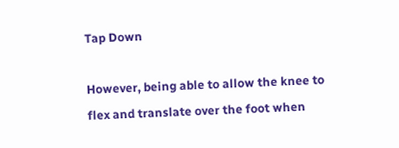Tap Down

However, being able to allow the knee to flex and translate over the foot when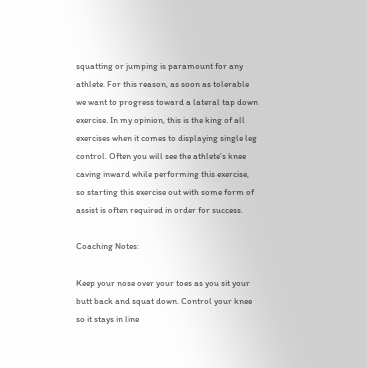squatting or jumping is paramount for any athlete. For this reason, as soon as tolerable we want to progress toward a lateral tap down exercise. In my opinion, this is the king of all exercises when it comes to displaying single leg control. Often you will see the athlete’s knee caving inward while performing this exercise, so starting this exercise out with some form of assist is often required in order for success.

Coaching Notes:

Keep your nose over your toes as you sit your butt back and squat down. Control your knee so it stays in line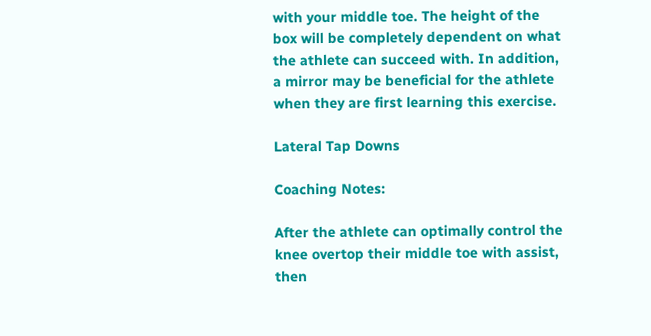with your middle toe. The height of the box will be completely dependent on what the athlete can succeed with. In addition, a mirror may be beneficial for the athlete when they are first learning this exercise.

Lateral Tap Downs

Coaching Notes:

After the athlete can optimally control the knee overtop their middle toe with assist, then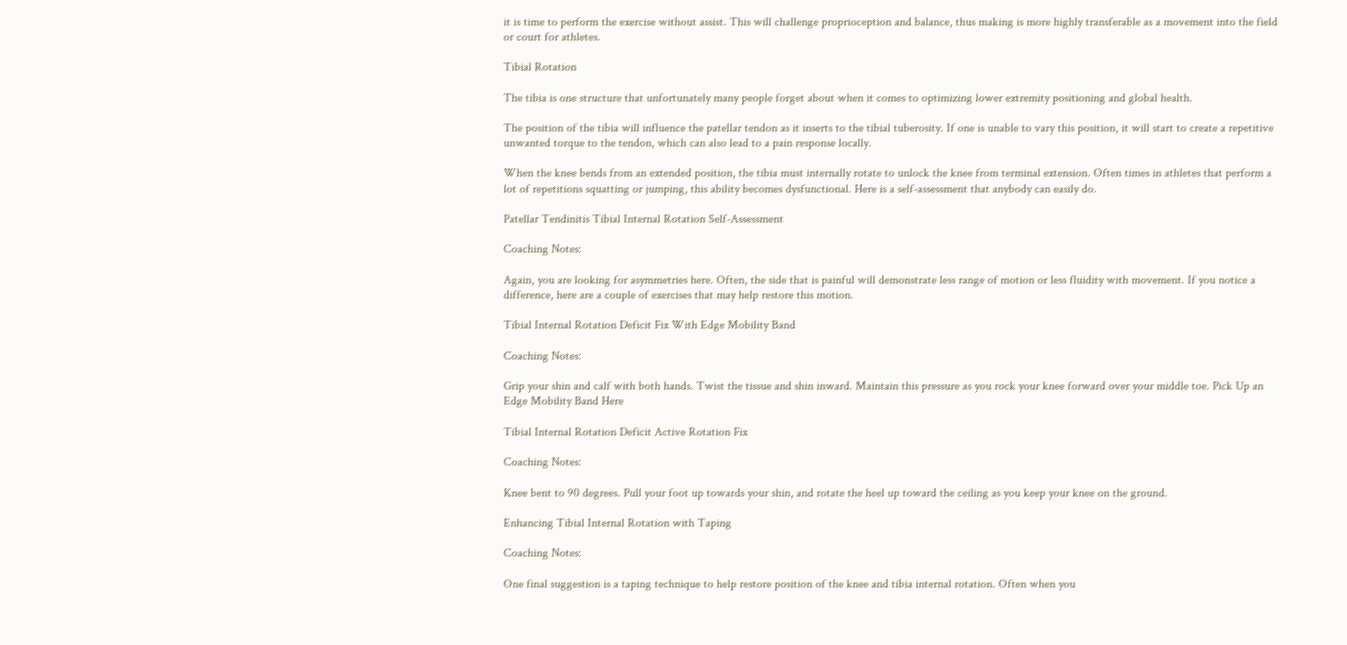it is time to perform the exercise without assist. This will challenge proprioception and balance, thus making is more highly transferable as a movement into the field or court for athletes.

Tibial Rotation

The tibia is one structure that unfortunately many people forget about when it comes to optimizing lower extremity positioning and global health.

The position of the tibia will influence the patellar tendon as it inserts to the tibial tuberosity. If one is unable to vary this position, it will start to create a repetitive unwanted torque to the tendon, which can also lead to a pain response locally.

When the knee bends from an extended position, the tibia must internally rotate to unlock the knee from terminal extension. Often times in athletes that perform a lot of repetitions squatting or jumping, this ability becomes dysfunctional. Here is a self-assessment that anybody can easily do.

Patellar Tendinitis Tibial Internal Rotation Self-Assessment

Coaching Notes:

Again, you are looking for asymmetries here. Often, the side that is painful will demonstrate less range of motion or less fluidity with movement. If you notice a difference, here are a couple of exercises that may help restore this motion.

Tibial Internal Rotation Deficit Fix With Edge Mobility Band

Coaching Notes:

Grip your shin and calf with both hands. Twist the tissue and shin inward. Maintain this pressure as you rock your knee forward over your middle toe. Pick Up an Edge Mobility Band Here

Tibial Internal Rotation Deficit Active Rotation Fix

Coaching Notes:

Knee bent to 90 degrees. Pull your foot up towards your shin, and rotate the heel up toward the ceiling as you keep your knee on the ground.

Enhancing Tibial Internal Rotation with Taping

Coaching Notes:

One final suggestion is a taping technique to help restore position of the knee and tibia internal rotation. Often when you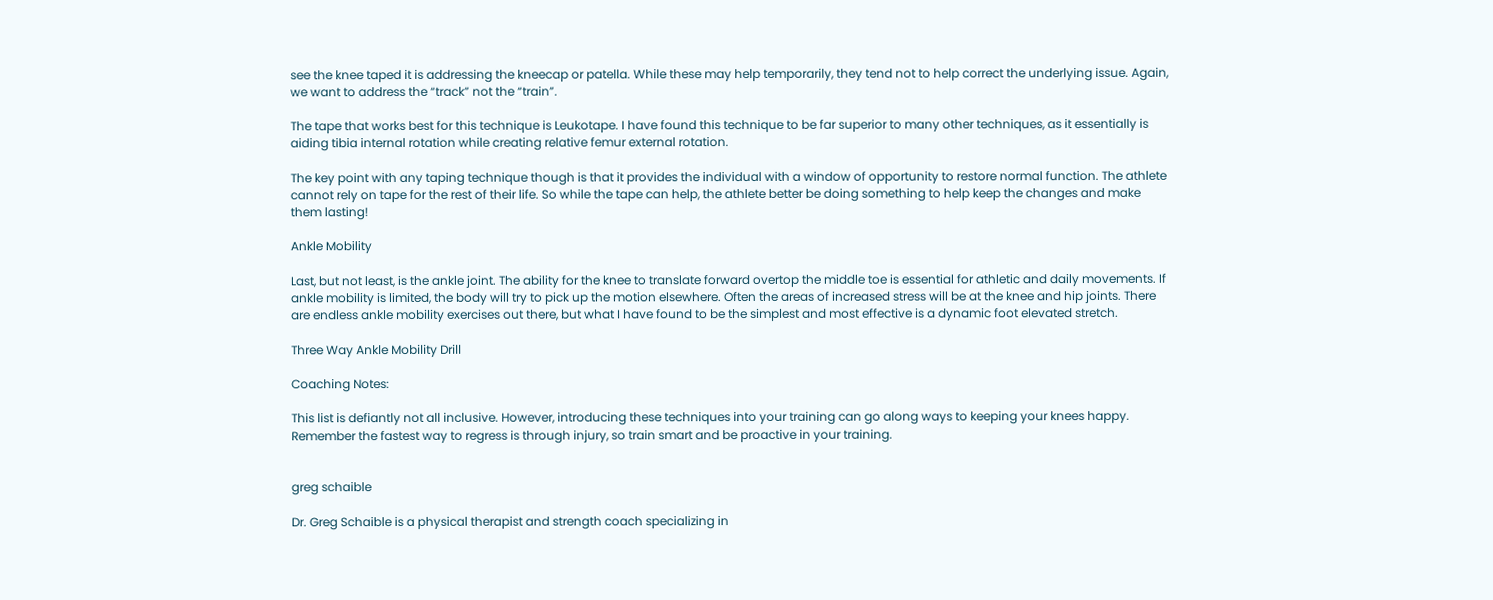see the knee taped it is addressing the kneecap or patella. While these may help temporarily, they tend not to help correct the underlying issue. Again, we want to address the “track” not the “train”.

The tape that works best for this technique is Leukotape. I have found this technique to be far superior to many other techniques, as it essentially is aiding tibia internal rotation while creating relative femur external rotation.

The key point with any taping technique though is that it provides the individual with a window of opportunity to restore normal function. The athlete cannot rely on tape for the rest of their life. So while the tape can help, the athlete better be doing something to help keep the changes and make them lasting!

Ankle Mobility

Last, but not least, is the ankle joint. The ability for the knee to translate forward overtop the middle toe is essential for athletic and daily movements. If ankle mobility is limited, the body will try to pick up the motion elsewhere. Often the areas of increased stress will be at the knee and hip joints. There are endless ankle mobility exercises out there, but what I have found to be the simplest and most effective is a dynamic foot elevated stretch.

Three Way Ankle Mobility Drill

Coaching Notes:

This list is defiantly not all inclusive. However, introducing these techniques into your training can go along ways to keeping your knees happy. Remember the fastest way to regress is through injury, so train smart and be proactive in your training.


greg schaible

Dr. Greg Schaible is a physical therapist and strength coach specializing in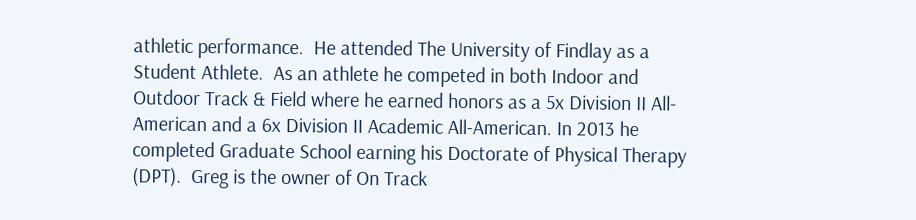athletic performance.  He attended The University of Findlay as a Student Athlete.  As an athlete he competed in both Indoor and Outdoor Track & Field where he earned honors as a 5x Division II All-American and a 6x Division II Academic All-American. In 2013 he completed Graduate School earning his Doctorate of Physical Therapy (DPT).  Greg is the owner of On Track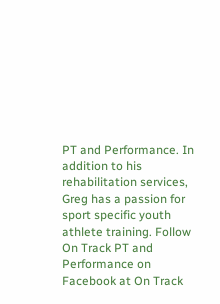PT and Performance. In addition to his rehabilitation services, Greg has a passion for sport specific youth athlete training. Follow On Track PT and Performance on Facebook at On Track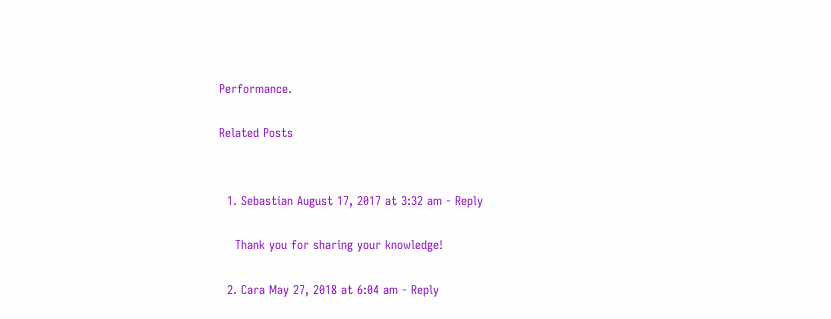Performance.

Related Posts


  1. Sebastian August 17, 2017 at 3:32 am - Reply

    Thank you for sharing your knowledge!

  2. Cara May 27, 2018 at 6:04 am - Reply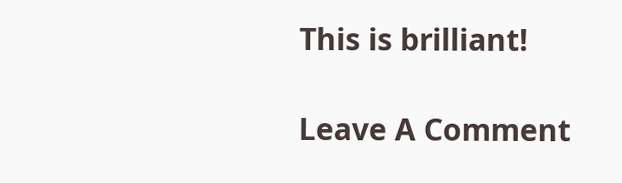This is brilliant!

Leave A Comment